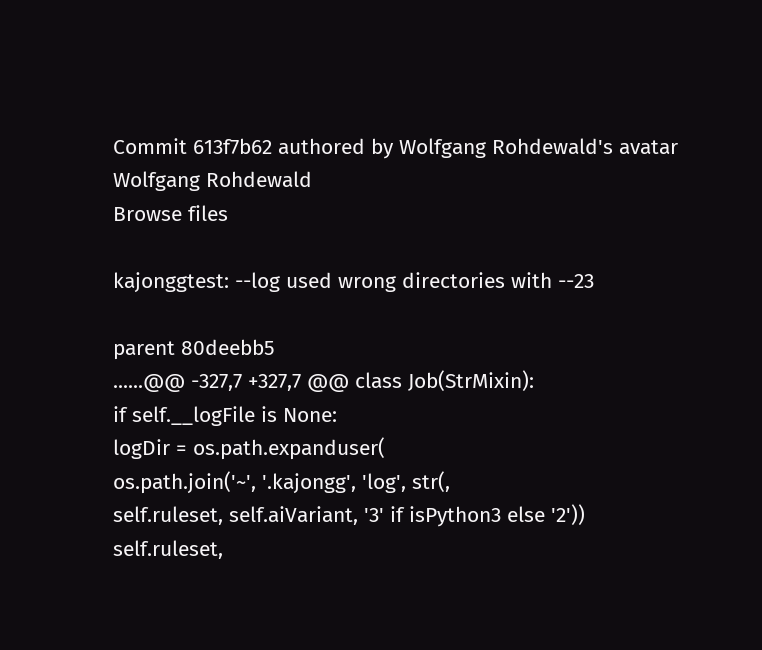Commit 613f7b62 authored by Wolfgang Rohdewald's avatar Wolfgang Rohdewald
Browse files

kajonggtest: --log used wrong directories with --23

parent 80deebb5
......@@ -327,7 +327,7 @@ class Job(StrMixin):
if self.__logFile is None:
logDir = os.path.expanduser(
os.path.join('~', '.kajongg', 'log', str(,
self.ruleset, self.aiVariant, '3' if isPython3 else '2'))
self.ruleset,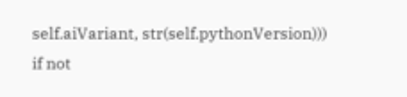self.aiVariant, str(self.pythonVersion)))
if not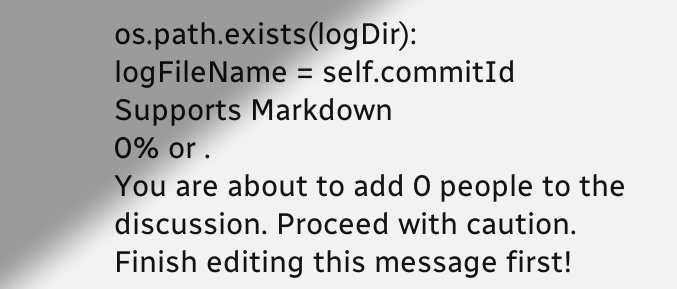os.path.exists(logDir):
logFileName = self.commitId
Supports Markdown
0% or .
You are about to add 0 people to the discussion. Proceed with caution.
Finish editing this message first!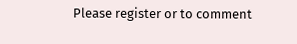Please register or to comment